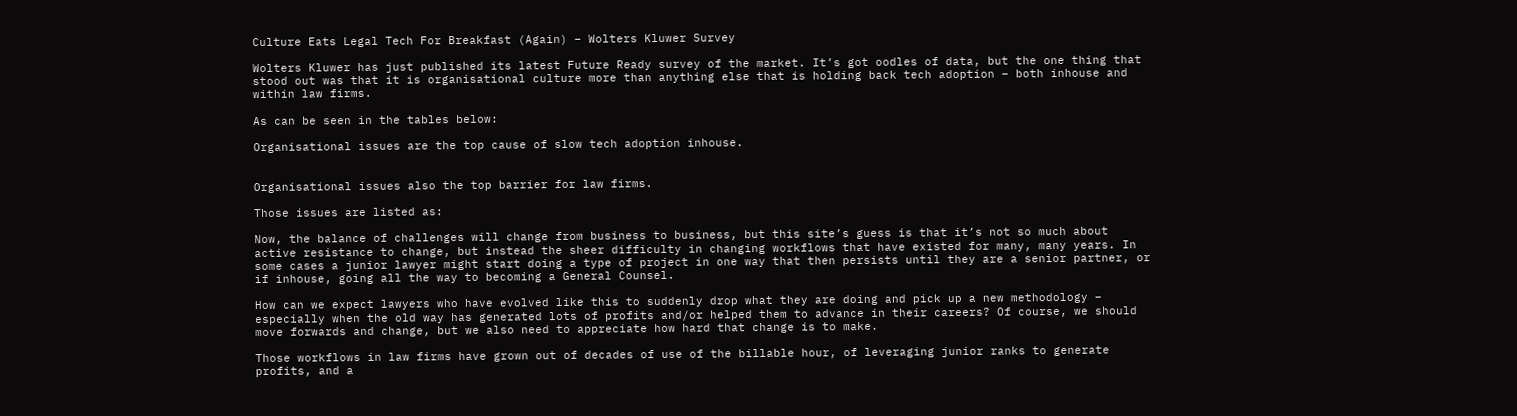Culture Eats Legal Tech For Breakfast (Again) – Wolters Kluwer Survey

Wolters Kluwer has just published its latest Future Ready survey of the market. It’s got oodles of data, but the one thing that stood out was that it is organisational culture more than anything else that is holding back tech adoption – both inhouse and within law firms.

As can be seen in the tables below:

Organisational issues are the top cause of slow tech adoption inhouse.


Organisational issues also the top barrier for law firms.

Those issues are listed as:

Now, the balance of challenges will change from business to business, but this site’s guess is that it’s not so much about active resistance to change, but instead the sheer difficulty in changing workflows that have existed for many, many years. In some cases a junior lawyer might start doing a type of project in one way that then persists until they are a senior partner, or if inhouse, going all the way to becoming a General Counsel.

How can we expect lawyers who have evolved like this to suddenly drop what they are doing and pick up a new methodology – especially when the old way has generated lots of profits and/or helped them to advance in their careers? Of course, we should move forwards and change, but we also need to appreciate how hard that change is to make.

Those workflows in law firms have grown out of decades of use of the billable hour, of leveraging junior ranks to generate profits, and a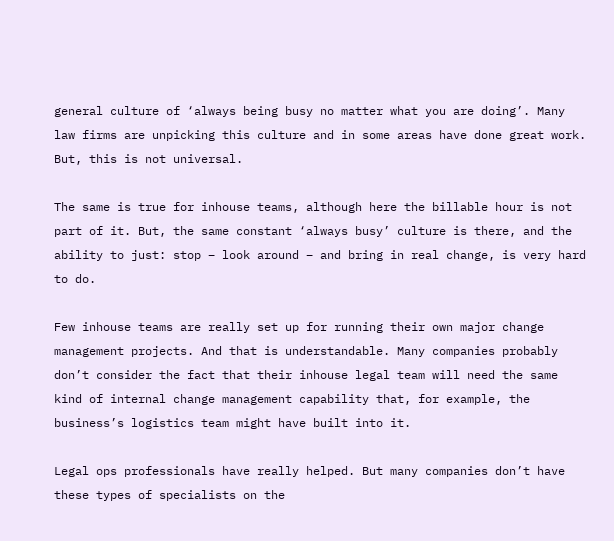general culture of ‘always being busy no matter what you are doing’. Many law firms are unpicking this culture and in some areas have done great work. But, this is not universal.

The same is true for inhouse teams, although here the billable hour is not part of it. But, the same constant ‘always busy’ culture is there, and the ability to just: stop – look around – and bring in real change, is very hard to do.

Few inhouse teams are really set up for running their own major change management projects. And that is understandable. Many companies probably don’t consider the fact that their inhouse legal team will need the same kind of internal change management capability that, for example, the business’s logistics team might have built into it.

Legal ops professionals have really helped. But many companies don’t have these types of specialists on the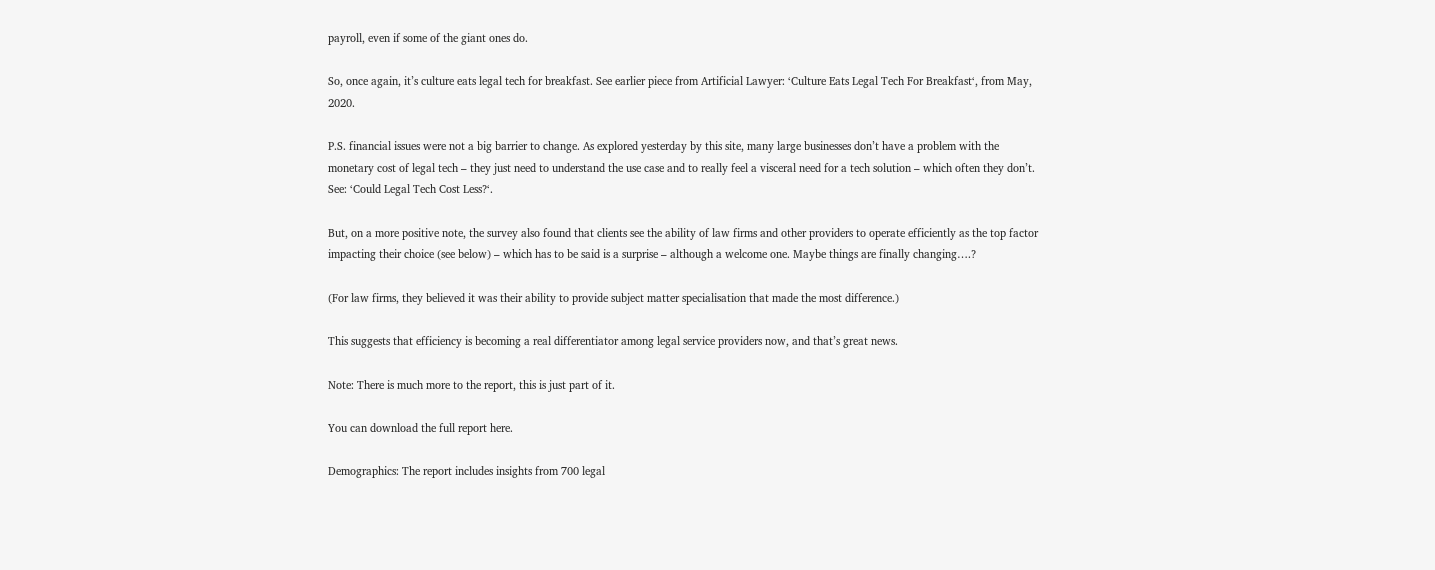payroll, even if some of the giant ones do.

So, once again, it’s culture eats legal tech for breakfast. See earlier piece from Artificial Lawyer: ‘Culture Eats Legal Tech For Breakfast‘, from May, 2020.

P.S. financial issues were not a big barrier to change. As explored yesterday by this site, many large businesses don’t have a problem with the monetary cost of legal tech – they just need to understand the use case and to really feel a visceral need for a tech solution – which often they don’t. See: ‘Could Legal Tech Cost Less?‘.

But, on a more positive note, the survey also found that clients see the ability of law firms and other providers to operate efficiently as the top factor impacting their choice (see below) – which has to be said is a surprise – although a welcome one. Maybe things are finally changing….?

(For law firms, they believed it was their ability to provide subject matter specialisation that made the most difference.)

This suggests that efficiency is becoming a real differentiator among legal service providers now, and that’s great news.

Note: There is much more to the report, this is just part of it.

You can download the full report here.

Demographics: The report includes insights from 700 legal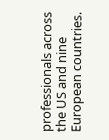professionals across the US and nine European countries.